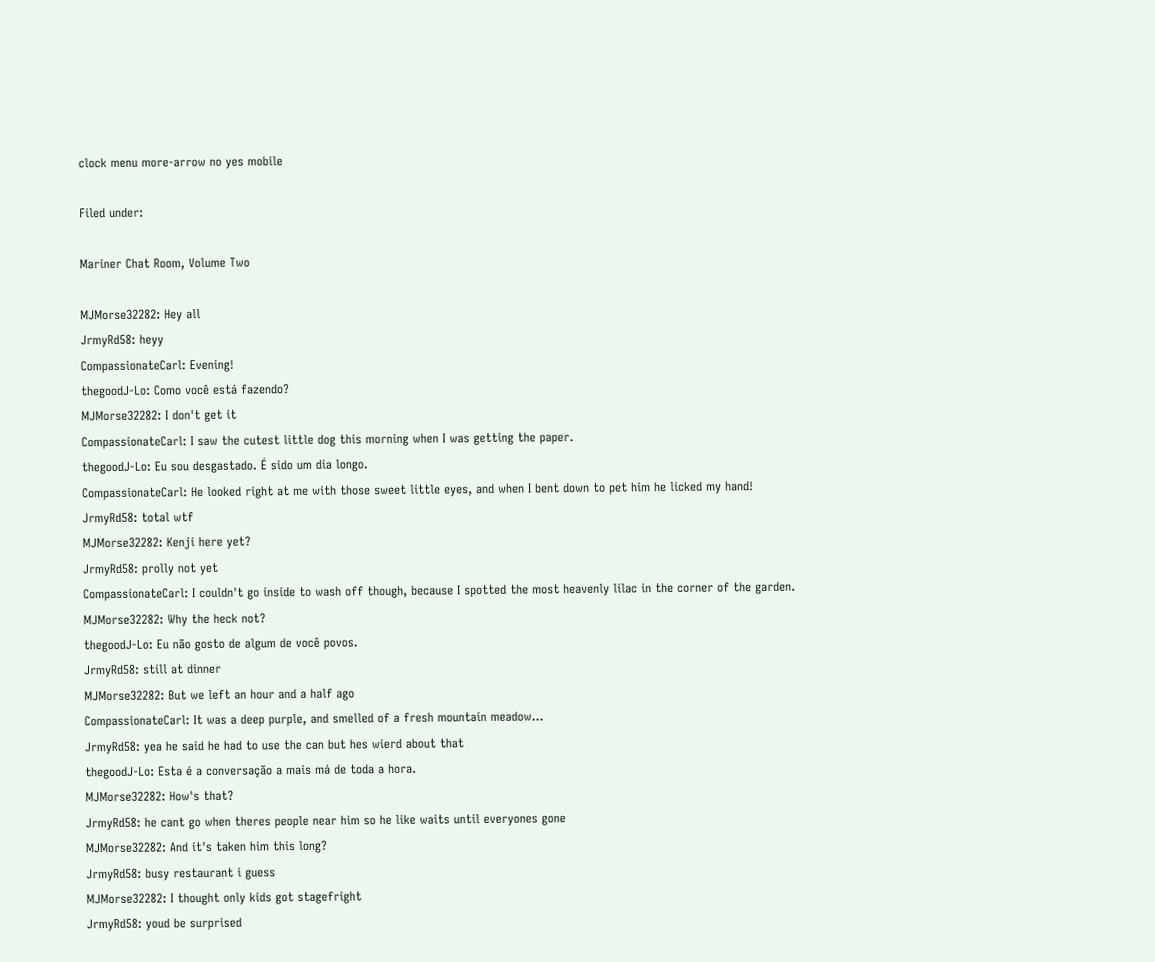clock menu more-arrow no yes mobile

Filed under:

Mariner Chat Room, Volume Two

MJMorse32282: Hey all
JrmyRd58: heyy
CompassionateCarl: Evening!
thegoodJ-Lo: Como você está fazendo?
MJMorse32282: I don't get it
CompassionateCarl: I saw the cutest little dog this morning when I was getting the paper.
thegoodJ-Lo: Eu sou desgastado. É sido um dia longo.
CompassionateCarl: He looked right at me with those sweet little eyes, and when I bent down to pet him he licked my hand!
JrmyRd58: total wtf
MJMorse32282: Kenji here yet?
JrmyRd58: prolly not yet
CompassionateCarl: I couldn't go inside to wash off though, because I spotted the most heavenly lilac in the corner of the garden.
MJMorse32282: Why the heck not?
thegoodJ-Lo: Eu não gosto de algum de você povos.
JrmyRd58: still at dinner
MJMorse32282: But we left an hour and a half ago
CompassionateCarl: It was a deep purple, and smelled of a fresh mountain meadow...
JrmyRd58: yea he said he had to use the can but hes wierd about that
thegoodJ-Lo: Esta é a conversação a mais má de toda a hora.
MJMorse32282: How's that?
JrmyRd58: he cant go when theres people near him so he like waits until everyones gone
MJMorse32282: And it's taken him this long?
JrmyRd58: busy restaurant i guess
MJMorse32282: I thought only kids got stagefright
JrmyRd58: youd be surprised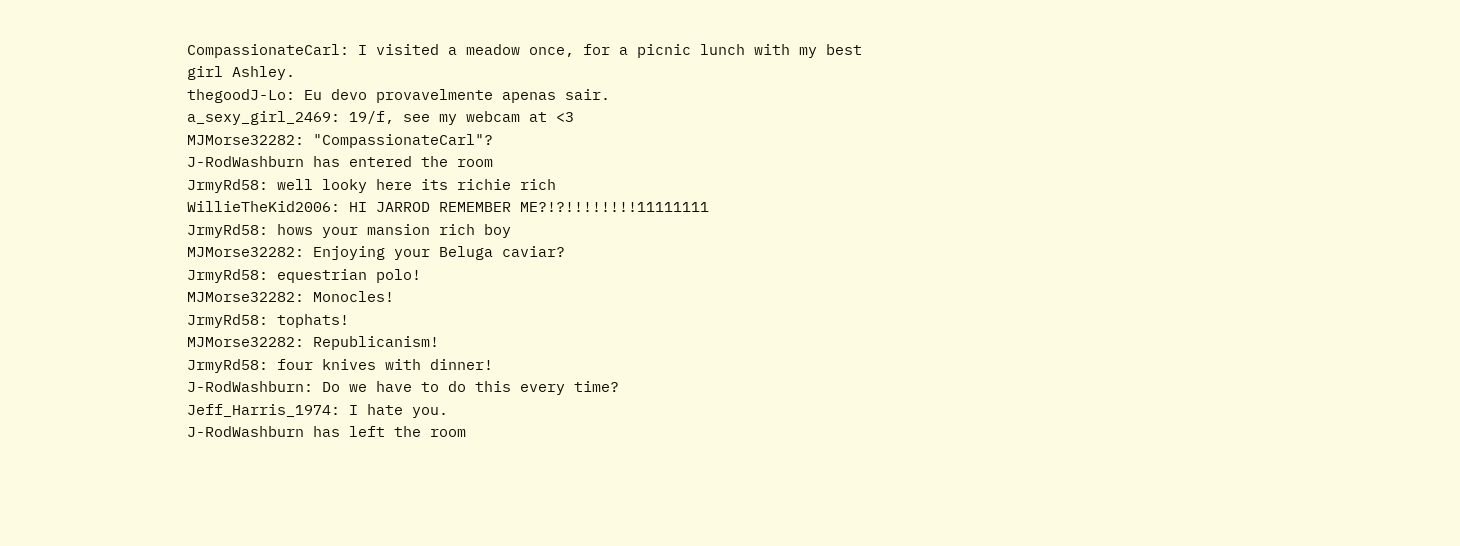CompassionateCarl: I visited a meadow once, for a picnic lunch with my best girl Ashley.
thegoodJ-Lo: Eu devo provavelmente apenas sair.
a_sexy_girl_2469: 19/f, see my webcam at <3
MJMorse32282: "CompassionateCarl"?
J-RodWashburn has entered the room
JrmyRd58: well looky here its richie rich
WillieTheKid2006: HI JARROD REMEMBER ME?!?!!!!!!!!11111111
JrmyRd58: hows your mansion rich boy
MJMorse32282: Enjoying your Beluga caviar?
JrmyRd58: equestrian polo!
MJMorse32282: Monocles!
JrmyRd58: tophats!
MJMorse32282: Republicanism!
JrmyRd58: four knives with dinner!
J-RodWashburn: Do we have to do this every time?
Jeff_Harris_1974: I hate you.
J-RodWashburn has left the room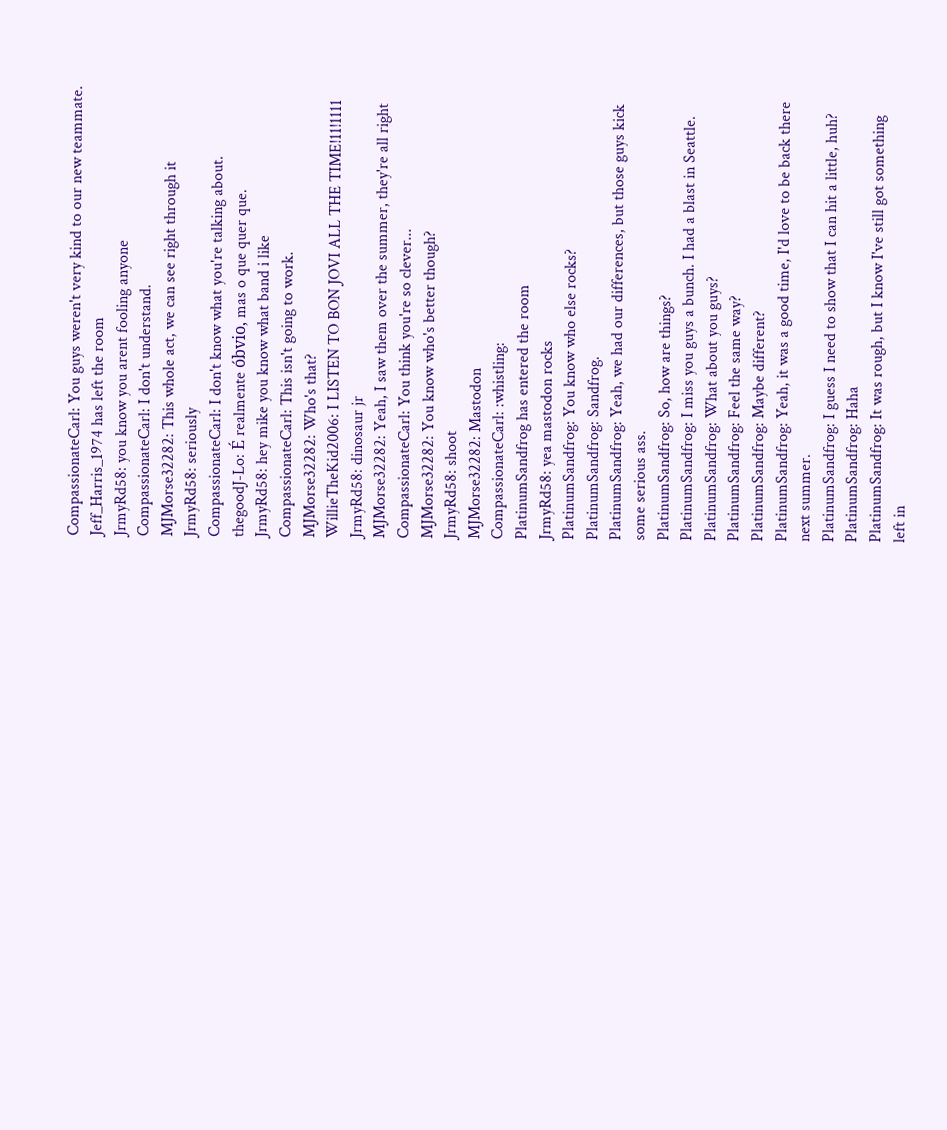CompassionateCarl: You guys weren't very kind to our new teammate.
Jeff_Harris_1974 has left the room
JrmyRd58: you know you arent fooling anyone
CompassionateCarl: I don't understand.
MJMorse32282: This whole act, we can see right through it
JrmyRd58: seriously
CompassionateCarl: I don't know what you're talking about.
thegoodJ-Lo: É realmente óbvio, mas o que quer que.
JrmyRd58: hey mike you know what band i like
CompassionateCarl: This isn't going to work.
MJMorse32282: Who's that?
WillieTheKid2006: I LISTEN TO BON JOVI ALL THE TIME!11!1111
JrmyRd58: dinosaur jr
MJMorse32282: Yeah, I saw them over the summer, they're all right
CompassionateCarl: You think you're so clever...
MJMorse32282: You know who's better though?
JrmyRd58: shoot
MJMorse32282: Mastodon
CompassionateCarl: :whistling:
PlatinumSandfrog has entered the room
JrmyRd58: yea mastodon rocks
PlatinumSandfrog: You know who else rocks?
PlatinumSandfrog: Sandfrog.
PlatinumSandfrog: Yeah, we had our differences, but those guys kick some serious ass.
PlatinumSandfrog: So, how are things?
PlatinumSandfrog: I miss you guys a bunch. I had a blast in Seattle.
PlatinumSandfrog: What about you guys?
PlatinumSandfrog: Feel the same way?
PlatinumSandfrog: Maybe different?
PlatinumSandfrog: Yeah, it was a good time, I'd love to be back there next summer.
PlatinumSandfrog: I guess I need to show that I can hit a little, huh?
PlatinumSandfrog: Haha
PlatinumSandfrog: It was rough, but I know I've still got something left in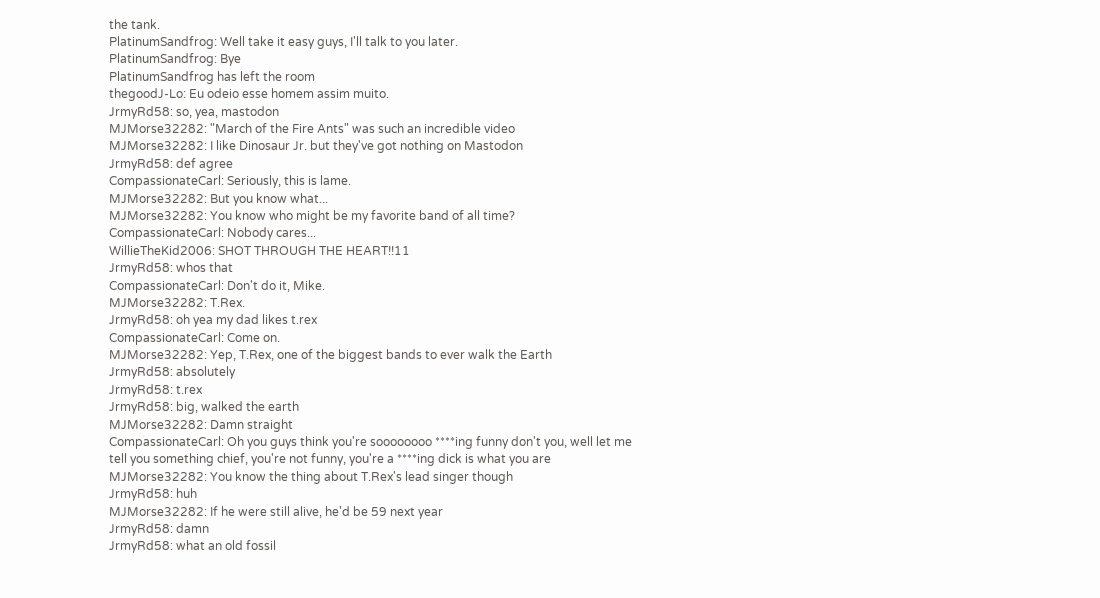the tank.
PlatinumSandfrog: Well take it easy guys, I'll talk to you later.
PlatinumSandfrog: Bye
PlatinumSandfrog has left the room
thegoodJ-Lo: Eu odeio esse homem assim muito.
JrmyRd58: so, yea, mastodon
MJMorse32282: "March of the Fire Ants" was such an incredible video
MJMorse32282: I like Dinosaur Jr. but they've got nothing on Mastodon
JrmyRd58: def agree
CompassionateCarl: Seriously, this is lame.
MJMorse32282: But you know what...
MJMorse32282: You know who might be my favorite band of all time?
CompassionateCarl: Nobody cares...
WillieTheKid2006: SHOT THROUGH THE HEART!!11
JrmyRd58: whos that
CompassionateCarl: Don't do it, Mike.
MJMorse32282: T.Rex.
JrmyRd58: oh yea my dad likes t.rex
CompassionateCarl: Come on.
MJMorse32282: Yep, T.Rex, one of the biggest bands to ever walk the Earth
JrmyRd58: absolutely
JrmyRd58: t.rex
JrmyRd58: big, walked the earth
MJMorse32282: Damn straight
CompassionateCarl: Oh you guys think you're soooooooo ****ing funny don't you, well let me tell you something chief, you're not funny, you're a ****ing dick is what you are
MJMorse32282: You know the thing about T.Rex's lead singer though
JrmyRd58: huh
MJMorse32282: If he were still alive, he'd be 59 next year
JrmyRd58: damn
JrmyRd58: what an old fossil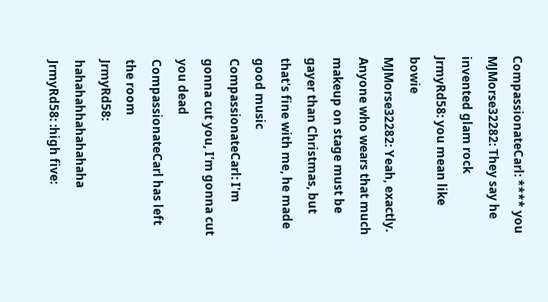CompassionateCarl: **** you
MJMorse32282: They say he invented glam rock
JrmyRd58: you mean like bowie
MJMorse32282: Yeah, exactly. Anyone who wears that much makeup on stage must be gayer than Christmas, but that's fine with me, he made good music
CompassionateCarl: I'm gonna cut you, I'm gonna cut you dead
CompassionateCarl has left the room
JrmyRd58: hahahahhahahahaha
JrmyRd58: :high five: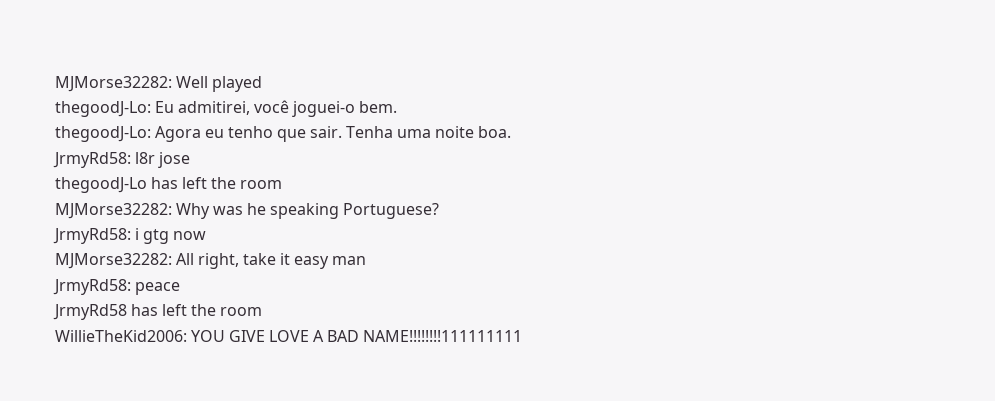MJMorse32282: Well played
thegoodJ-Lo: Eu admitirei, você joguei-o bem.
thegoodJ-Lo: Agora eu tenho que sair. Tenha uma noite boa.
JrmyRd58: l8r jose
thegoodJ-Lo has left the room
MJMorse32282: Why was he speaking Portuguese?
JrmyRd58: i gtg now
MJMorse32282: All right, take it easy man
JrmyRd58: peace
JrmyRd58 has left the room
WillieTheKid2006: YOU GIVE LOVE A BAD NAME!!!!!!!!111111111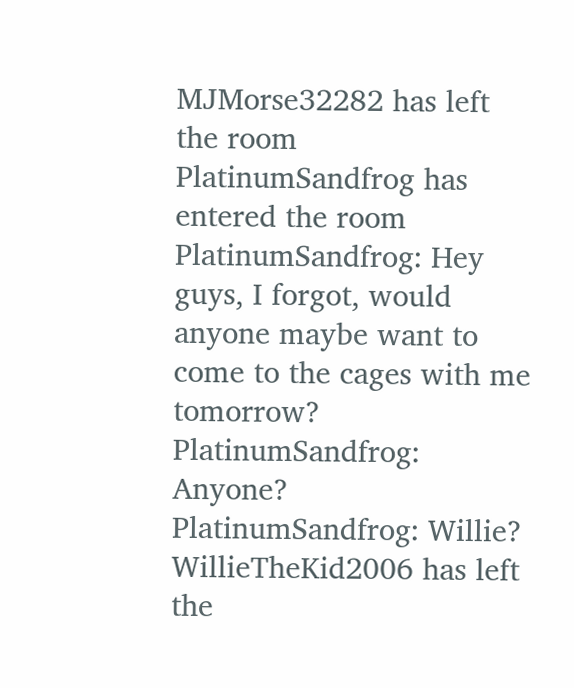MJMorse32282 has left the room
PlatinumSandfrog has entered the room
PlatinumSandfrog: Hey guys, I forgot, would anyone maybe want to come to the cages with me tomorrow?
PlatinumSandfrog: Anyone?
PlatinumSandfrog: Willie?
WillieTheKid2006 has left the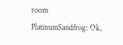room
PlatinumSandfrog: Ok,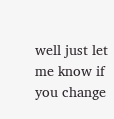well just let me know if you change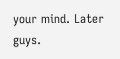your mind. Later guys.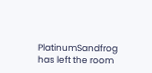PlatinumSandfrog has left the room